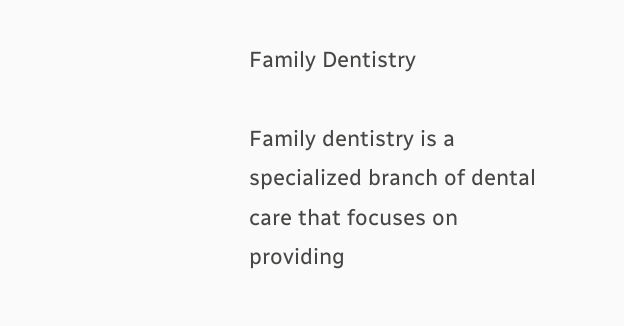Family Dentistry

Family dentistry is a specialized branch of dental care that focuses on providing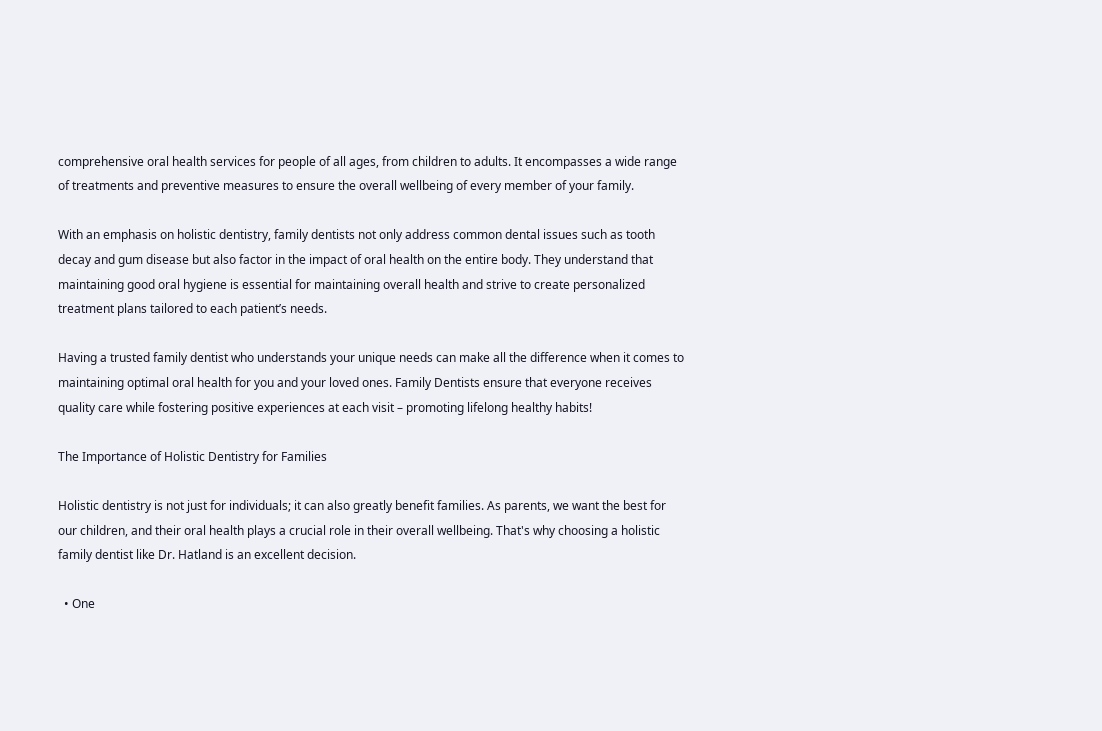comprehensive oral health services for people of all ages, from children to adults. It encompasses a wide range of treatments and preventive measures to ensure the overall wellbeing of every member of your family.

With an emphasis on holistic dentistry, family dentists not only address common dental issues such as tooth decay and gum disease but also factor in the impact of oral health on the entire body. They understand that maintaining good oral hygiene is essential for maintaining overall health and strive to create personalized treatment plans tailored to each patient’s needs.

Having a trusted family dentist who understands your unique needs can make all the difference when it comes to maintaining optimal oral health for you and your loved ones. Family Dentists ensure that everyone receives quality care while fostering positive experiences at each visit – promoting lifelong healthy habits!

The Importance of Holistic Dentistry for Families

Holistic dentistry is not just for individuals; it can also greatly benefit families. As parents, we want the best for our children, and their oral health plays a crucial role in their overall wellbeing. That's why choosing a holistic family dentist like Dr. Hatland is an excellent decision.

  • One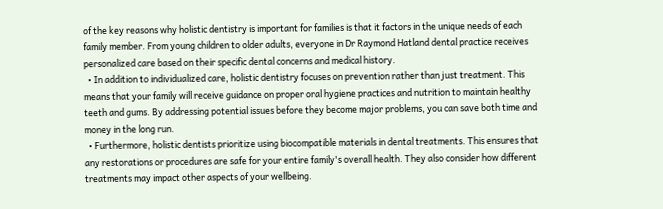of the key reasons why holistic dentistry is important for families is that it factors in the unique needs of each family member. From young children to older adults, everyone in Dr Raymond Hatland dental practice receives personalized care based on their specific dental concerns and medical history.
  • In addition to individualized care, holistic dentistry focuses on prevention rather than just treatment. This means that your family will receive guidance on proper oral hygiene practices and nutrition to maintain healthy teeth and gums. By addressing potential issues before they become major problems, you can save both time and money in the long run.
  • Furthermore, holistic dentists prioritize using biocompatible materials in dental treatments. This ensures that any restorations or procedures are safe for your entire family's overall health. They also consider how different treatments may impact other aspects of your wellbeing.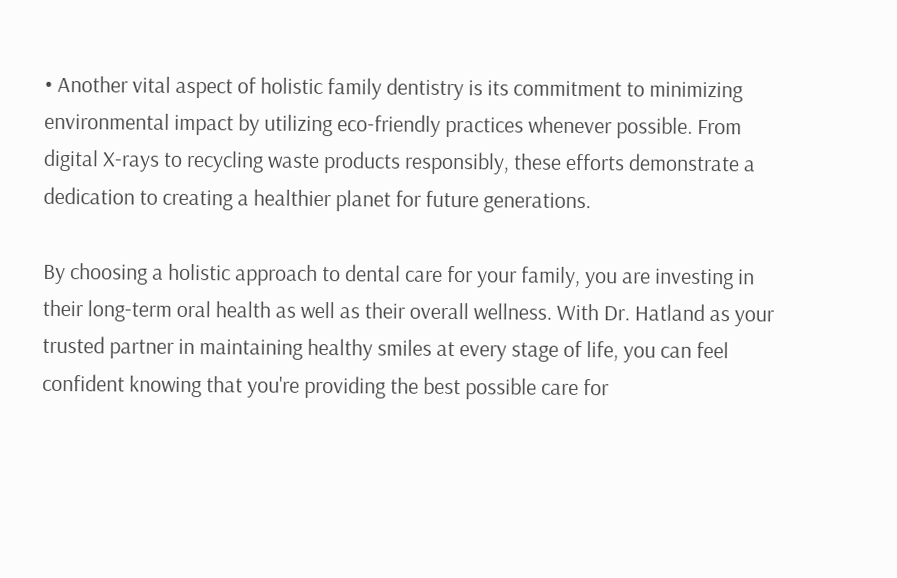• Another vital aspect of holistic family dentistry is its commitment to minimizing environmental impact by utilizing eco-friendly practices whenever possible. From digital X-rays to recycling waste products responsibly, these efforts demonstrate a dedication to creating a healthier planet for future generations.

By choosing a holistic approach to dental care for your family, you are investing in their long-term oral health as well as their overall wellness. With Dr. Hatland as your trusted partner in maintaining healthy smiles at every stage of life, you can feel confident knowing that you're providing the best possible care for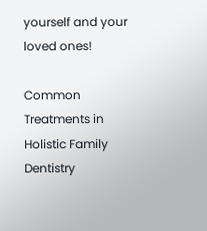yourself and your loved ones!

Common Treatments in Holistic Family Dentistry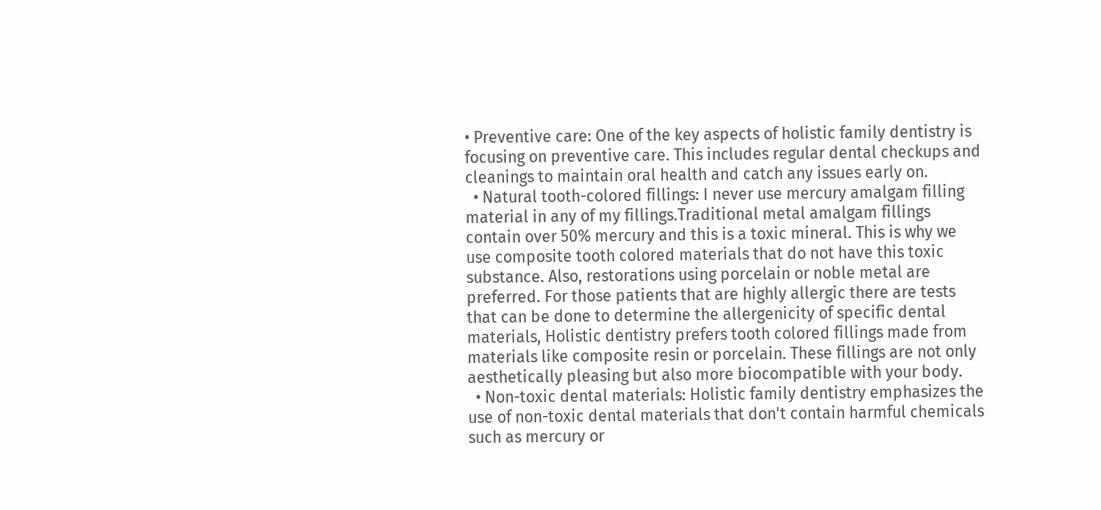• Preventive care: One of the key aspects of holistic family dentistry is focusing on preventive care. This includes regular dental checkups and cleanings to maintain oral health and catch any issues early on.
  • Natural tooth-colored fillings: I never use mercury amalgam filling material in any of my fillings.Traditional metal amalgam fillings contain over 50% mercury and this is a toxic mineral. This is why we use composite tooth colored materials that do not have this toxic substance. Also, restorations using porcelain or noble metal are preferred. For those patients that are highly allergic there are tests that can be done to determine the allergenicity of specific dental materials, Holistic dentistry prefers tooth colored fillings made from materials like composite resin or porcelain. These fillings are not only aesthetically pleasing but also more biocompatible with your body.
  • Non-toxic dental materials: Holistic family dentistry emphasizes the use of non-toxic dental materials that don't contain harmful chemicals such as mercury or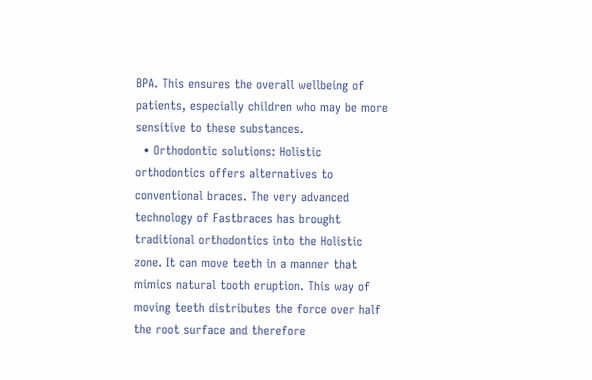BPA. This ensures the overall wellbeing of patients, especially children who may be more sensitive to these substances.
  • Orthodontic solutions: Holistic orthodontics offers alternatives to conventional braces. The very advanced technology of Fastbraces has brought traditional orthodontics into the Holistic zone. It can move teeth in a manner that mimics natural tooth eruption. This way of moving teeth distributes the force over half the root surface and therefore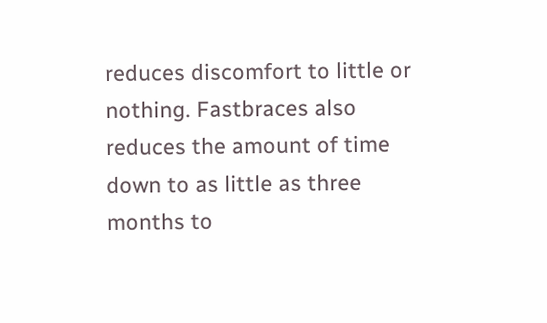reduces discomfort to little or nothing. Fastbraces also reduces the amount of time down to as little as three months to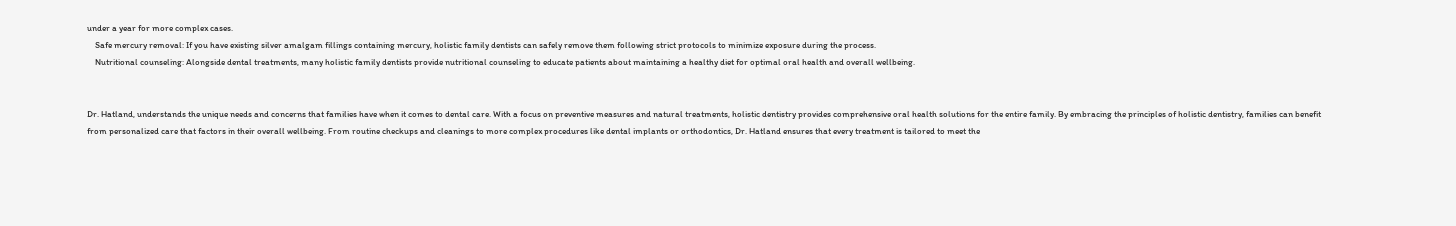under a year for more complex cases.
    Safe mercury removal: If you have existing silver amalgam fillings containing mercury, holistic family dentists can safely remove them following strict protocols to minimize exposure during the process.
    Nutritional counseling: Alongside dental treatments, many holistic family dentists provide nutritional counseling to educate patients about maintaining a healthy diet for optimal oral health and overall wellbeing.


Dr. Hatland, understands the unique needs and concerns that families have when it comes to dental care. With a focus on preventive measures and natural treatments, holistic dentistry provides comprehensive oral health solutions for the entire family. By embracing the principles of holistic dentistry, families can benefit from personalized care that factors in their overall wellbeing. From routine checkups and cleanings to more complex procedures like dental implants or orthodontics, Dr. Hatland ensures that every treatment is tailored to meet the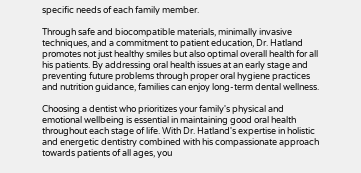specific needs of each family member.

Through safe and biocompatible materials, minimally invasive techniques, and a commitment to patient education, Dr. Hatland promotes not just healthy smiles but also optimal overall health for all his patients. By addressing oral health issues at an early stage and preventing future problems through proper oral hygiene practices and nutrition guidance, families can enjoy long-term dental wellness.

Choosing a dentist who prioritizes your family's physical and emotional wellbeing is essential in maintaining good oral health throughout each stage of life. With Dr. Hatland's expertise in holistic and energetic dentistry combined with his compassionate approach towards patients of all ages, you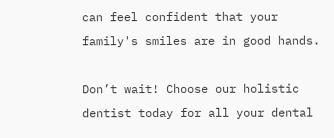can feel confident that your family's smiles are in good hands.

Don’t wait! Choose our holistic dentist today for all your dental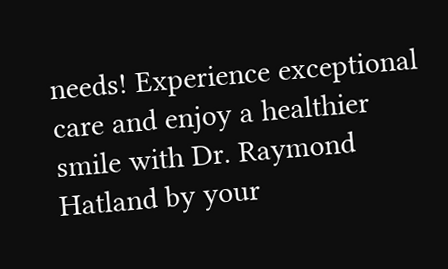needs! Experience exceptional care and enjoy a healthier smile with Dr. Raymond Hatland by your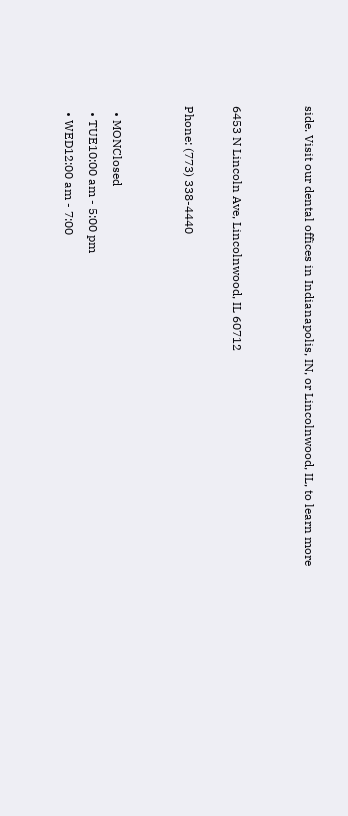side. Visit our dental offices in Indianapolis, IN, or Lincolnwood, IL, to learn more


6453 N Lincoln Ave, Lincolnwood, IL 60712

Phone: (773) 338-4440


  • MONClosed
  • TUE10:00 am - 5:00 pm
  • WED12:00 am - 7:00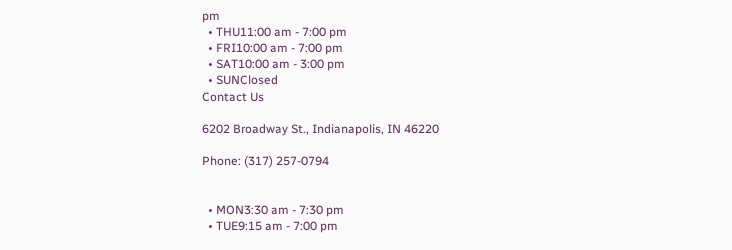pm
  • THU11:00 am - 7:00 pm
  • FRI10:00 am - 7:00 pm
  • SAT10:00 am - 3:00 pm
  • SUNClosed
Contact Us

6202 Broadway St., Indianapolis, IN 46220

Phone: (317) 257-0794


  • MON3:30 am - 7:30 pm
  • TUE9:15 am - 7:00 pm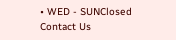• WED - SUNClosed
Contact Us